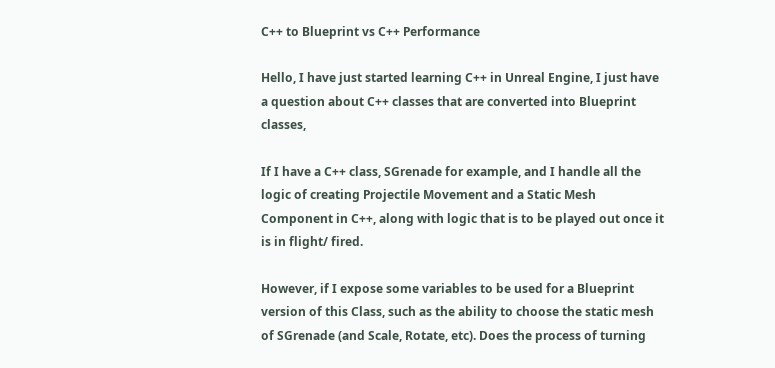C++ to Blueprint vs C++ Performance

Hello, I have just started learning C++ in Unreal Engine, I just have a question about C++ classes that are converted into Blueprint classes,

If I have a C++ class, SGrenade for example, and I handle all the logic of creating Projectile Movement and a Static Mesh Component in C++, along with logic that is to be played out once it is in flight/ fired.

However, if I expose some variables to be used for a Blueprint version of this Class, such as the ability to choose the static mesh of SGrenade (and Scale, Rotate, etc). Does the process of turning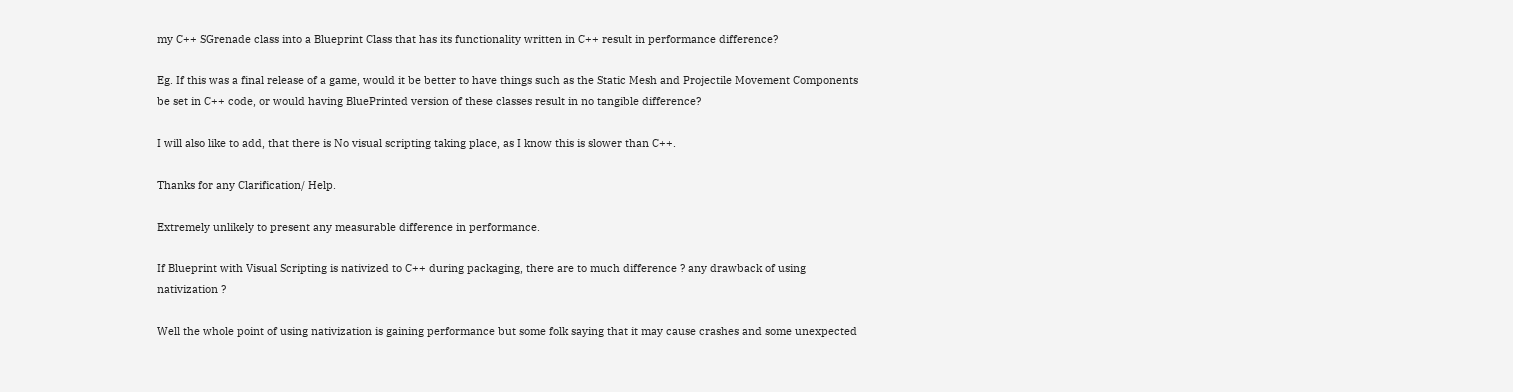my C++ SGrenade class into a Blueprint Class that has its functionality written in C++ result in performance difference?

Eg. If this was a final release of a game, would it be better to have things such as the Static Mesh and Projectile Movement Components be set in C++ code, or would having BluePrinted version of these classes result in no tangible difference?

I will also like to add, that there is No visual scripting taking place, as I know this is slower than C++.

Thanks for any Clarification/ Help.

Extremely unlikely to present any measurable difference in performance.

If Blueprint with Visual Scripting is nativized to C++ during packaging, there are to much difference ? any drawback of using nativization ?

Well the whole point of using nativization is gaining performance but some folk saying that it may cause crashes and some unexpected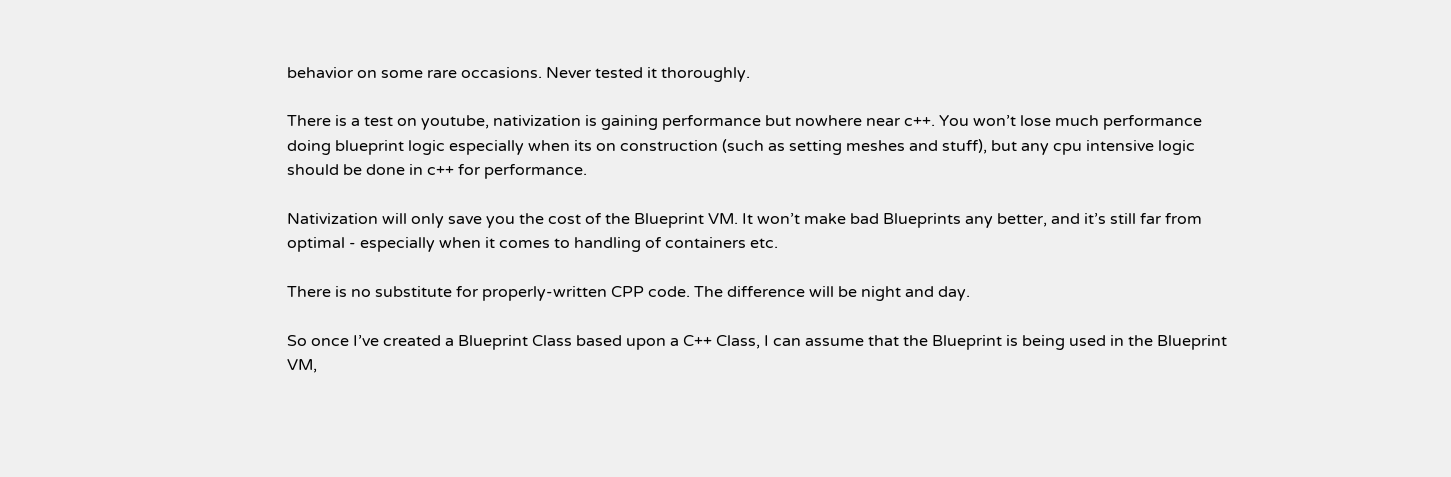behavior on some rare occasions. Never tested it thoroughly.

There is a test on youtube, nativization is gaining performance but nowhere near c++. You won’t lose much performance doing blueprint logic especially when its on construction (such as setting meshes and stuff), but any cpu intensive logic should be done in c++ for performance.

Nativization will only save you the cost of the Blueprint VM. It won’t make bad Blueprints any better, and it’s still far from optimal - especially when it comes to handling of containers etc.

There is no substitute for properly-written CPP code. The difference will be night and day.

So once I’ve created a Blueprint Class based upon a C++ Class, I can assume that the Blueprint is being used in the Blueprint VM,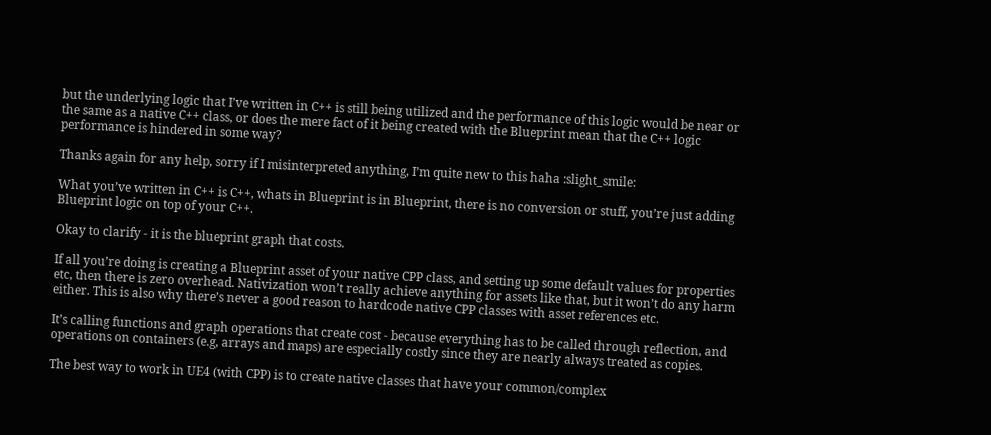but the underlying logic that I’ve written in C++ is still being utilized and the performance of this logic would be near or the same as a native C++ class, or does the mere fact of it being created with the Blueprint mean that the C++ logic performance is hindered in some way?

Thanks again for any help, sorry if I misinterpreted anything, I’m quite new to this haha :slight_smile:

What you’ve written in C++ is C++, whats in Blueprint is in Blueprint, there is no conversion or stuff, you’re just adding Blueprint logic on top of your C++.

Okay to clarify - it is the blueprint graph that costs.

If all you’re doing is creating a Blueprint asset of your native CPP class, and setting up some default values for properties etc, then there is zero overhead. Nativization won’t really achieve anything for assets like that, but it won’t do any harm either. This is also why there’s never a good reason to hardcode native CPP classes with asset references etc.

It’s calling functions and graph operations that create cost - because everything has to be called through reflection, and operations on containers (e.g, arrays and maps) are especially costly since they are nearly always treated as copies.

The best way to work in UE4 (with CPP) is to create native classes that have your common/complex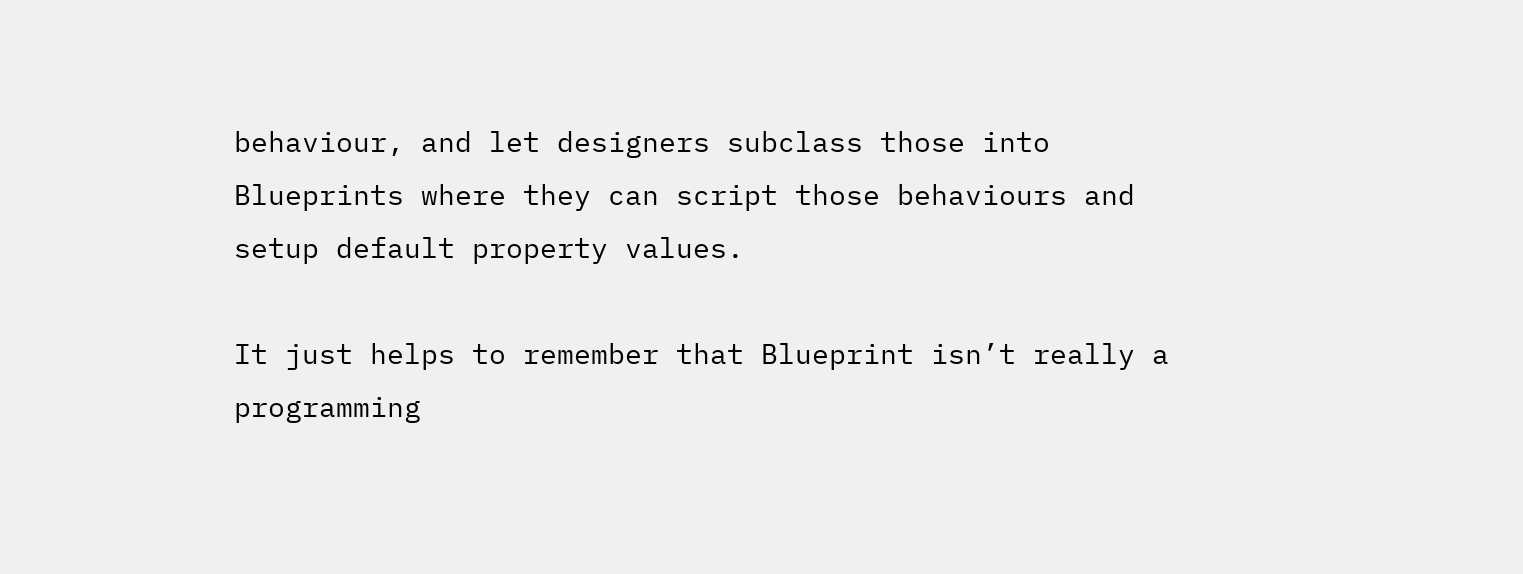behaviour, and let designers subclass those into Blueprints where they can script those behaviours and setup default property values.

It just helps to remember that Blueprint isn’t really a programming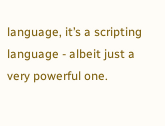language, it’s a scripting language - albeit just a very powerful one.